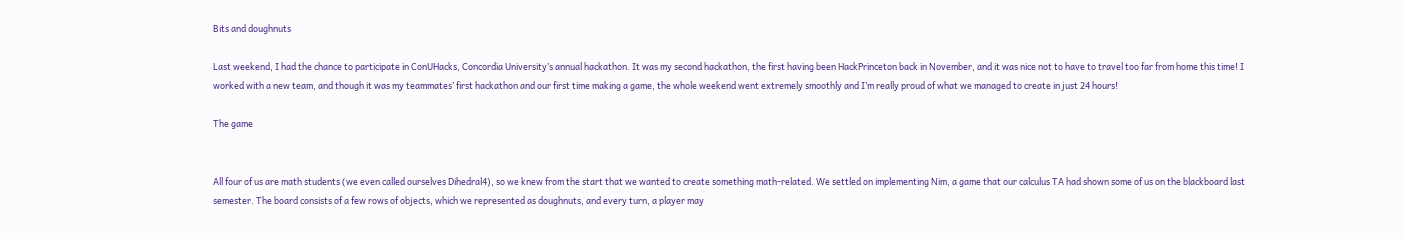Bits and doughnuts

Last weekend, I had the chance to participate in ConUHacks, Concordia University’s annual hackathon. It was my second hackathon, the first having been HackPrinceton back in November, and it was nice not to have to travel too far from home this time! I worked with a new team, and though it was my teammates’ first hackathon and our first time making a game, the whole weekend went extremely smoothly and I’m really proud of what we managed to create in just 24 hours!

The game


All four of us are math students (we even called ourselves Dihedral4), so we knew from the start that we wanted to create something math-related. We settled on implementing Nim, a game that our calculus TA had shown some of us on the blackboard last semester. The board consists of a few rows of objects, which we represented as doughnuts, and every turn, a player may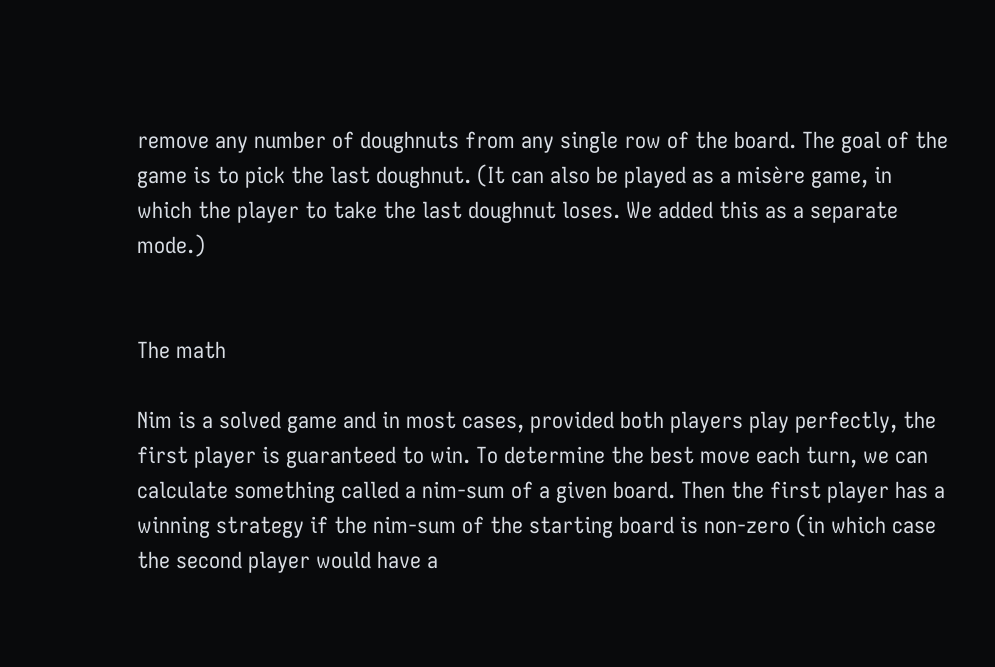remove any number of doughnuts from any single row of the board. The goal of the game is to pick the last doughnut. (It can also be played as a misère game, in which the player to take the last doughnut loses. We added this as a separate mode.)


The math

Nim is a solved game and in most cases, provided both players play perfectly, the first player is guaranteed to win. To determine the best move each turn, we can calculate something called a nim-sum of a given board. Then the first player has a winning strategy if the nim-sum of the starting board is non-zero (in which case the second player would have a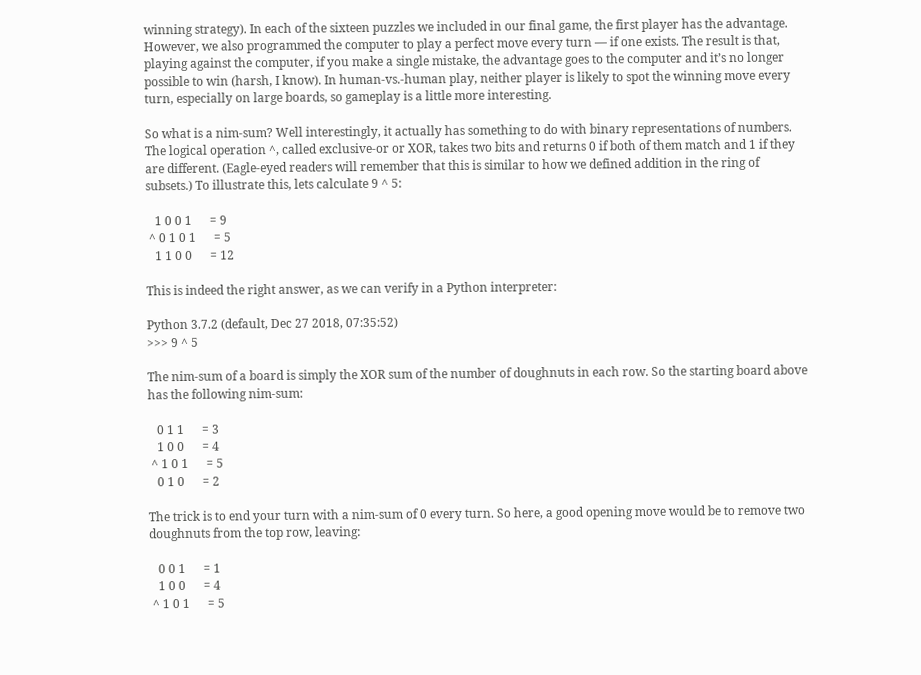winning strategy). In each of the sixteen puzzles we included in our final game, the first player has the advantage. However, we also programmed the computer to play a perfect move every turn — if one exists. The result is that, playing against the computer, if you make a single mistake, the advantage goes to the computer and it’s no longer possible to win (harsh, I know). In human-vs.-human play, neither player is likely to spot the winning move every turn, especially on large boards, so gameplay is a little more interesting.

So what is a nim-sum? Well interestingly, it actually has something to do with binary representations of numbers. The logical operation ^, called exclusive-or or XOR, takes two bits and returns 0 if both of them match and 1 if they are different. (Eagle-eyed readers will remember that this is similar to how we defined addition in the ring of subsets.) To illustrate this, lets calculate 9 ^ 5:

   1 0 0 1      = 9
 ^ 0 1 0 1      = 5
   1 1 0 0      = 12

This is indeed the right answer, as we can verify in a Python interpreter:

Python 3.7.2 (default, Dec 27 2018, 07:35:52)
>>> 9 ^ 5

The nim-sum of a board is simply the XOR sum of the number of doughnuts in each row. So the starting board above has the following nim-sum:

   0 1 1      = 3
   1 0 0      = 4
 ^ 1 0 1      = 5
   0 1 0      = 2

The trick is to end your turn with a nim-sum of 0 every turn. So here, a good opening move would be to remove two doughnuts from the top row, leaving:

   0 0 1      = 1
   1 0 0      = 4
 ^ 1 0 1      = 5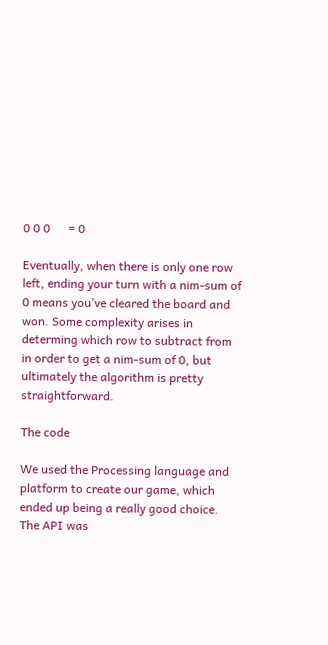0 0 0      = 0

Eventually, when there is only one row left, ending your turn with a nim-sum of 0 means you’ve cleared the board and won. Some complexity arises in determing which row to subtract from in order to get a nim-sum of 0, but ultimately the algorithm is pretty straightforward.

The code

We used the Processing language and platform to create our game, which ended up being a really good choice. The API was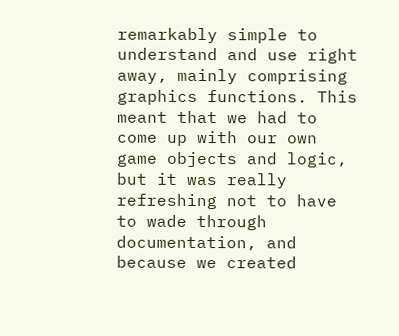remarkably simple to understand and use right away, mainly comprising graphics functions. This meant that we had to come up with our own game objects and logic, but it was really refreshing not to have to wade through documentation, and because we created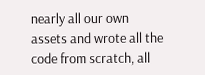nearly all our own assets and wrote all the code from scratch, all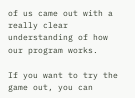of us came out with a really clear understanding of how our program works.

If you want to try the game out, you can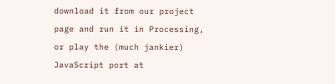download it from our project page and run it in Processing, or play the (much jankier) JavaScript port at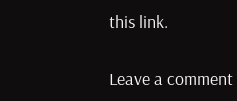this link.

Leave a comment